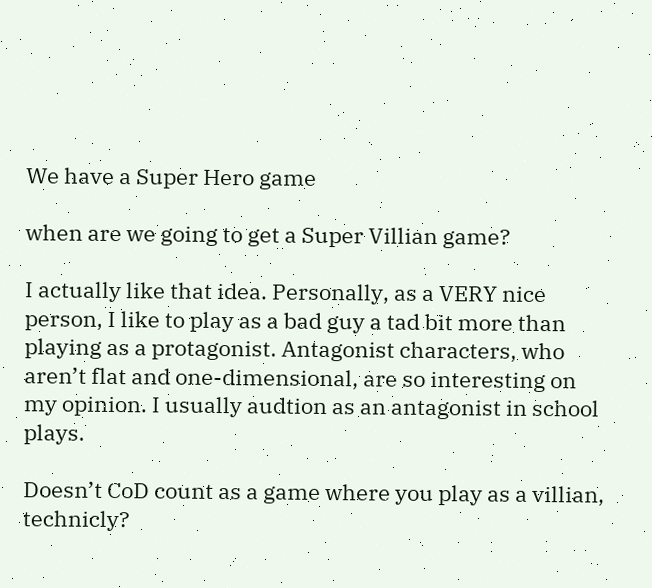We have a Super Hero game

when are we going to get a Super Villian game?

I actually like that idea. Personally, as a VERY nice person, I like to play as a bad guy a tad bit more than playing as a protagonist. Antagonist characters, who aren’t flat and one-dimensional, are so interesting on my opinion. I usually audtion as an antagonist in school plays.

Doesn’t CoD count as a game where you play as a villian, technicly?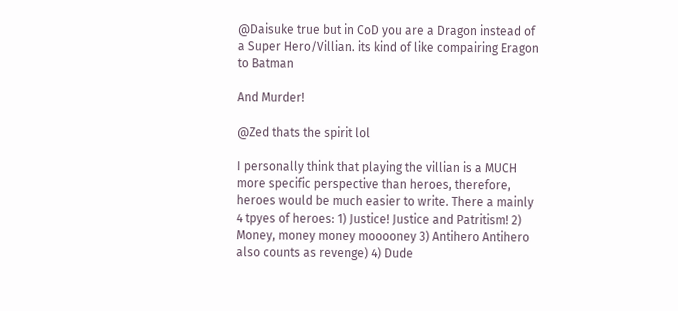@Daisuke true but in CoD you are a Dragon instead of a Super Hero/Villian. its kind of like compairing Eragon to Batman

And Murder!

@Zed thats the spirit lol

I personally think that playing the villian is a MUCH more specific perspective than heroes, therefore, heroes would be much easier to write. There a mainly 4 tpyes of heroes: 1) Justice! Justice and Patritism! 2) Money, money money mooooney 3) Antihero Antihero also counts as revenge) 4) Dude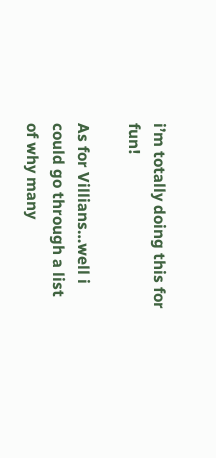i’m totally doing this for fun!

As for Villians…well i could go through a list of why many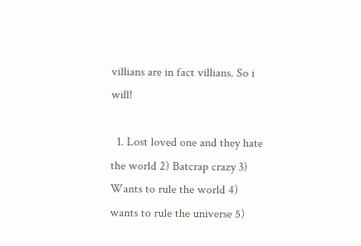villians are in fact villians. So i will!

  1. Lost loved one and they hate the world 2) Batcrap crazy 3) Wants to rule the world 4) wants to rule the universe 5)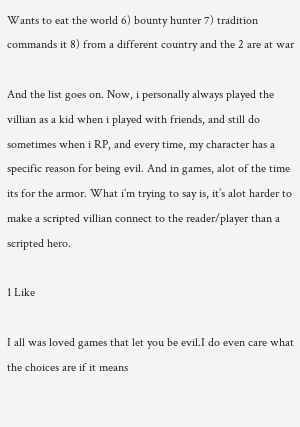Wants to eat the world 6) bounty hunter 7) tradition commands it 8) from a different country and the 2 are at war

And the list goes on. Now, i personally always played the villian as a kid when i played with friends, and still do sometimes when i RP, and every time, my character has a specific reason for being evil. And in games, alot of the time its for the armor. What i’m trying to say is, it’s alot harder to make a scripted villian connect to the reader/player than a scripted hero.

1 Like

I all was loved games that let you be evil.I do even care what the choices are if it means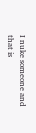I nuke someone and that is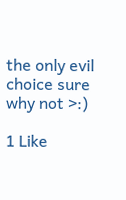the only evil choice sure why not >:)

1 Like